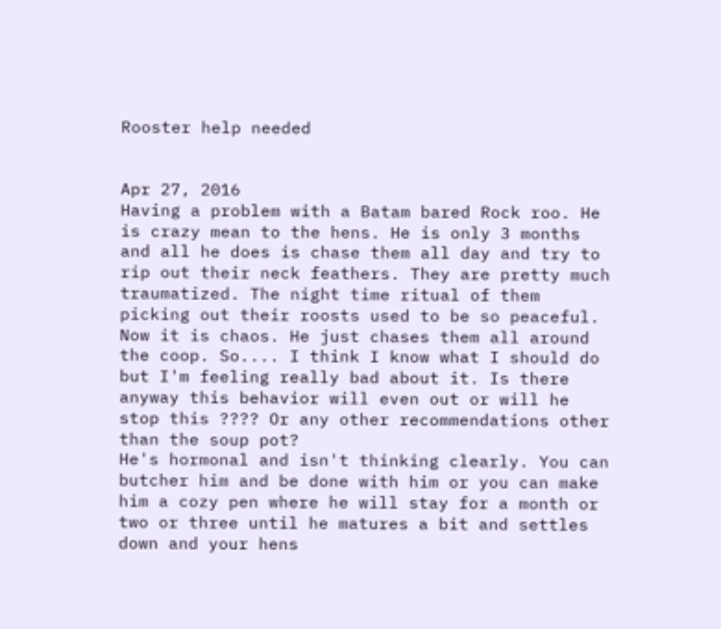Rooster help needed


Apr 27, 2016
Having a problem with a Batam bared Rock roo. He is crazy mean to the hens. He is only 3 months and all he does is chase them all day and try to rip out their neck feathers. They are pretty much traumatized. The night time ritual of them picking out their roosts used to be so peaceful. Now it is chaos. He just chases them all around the coop. So.... I think I know what I should do but I'm feeling really bad about it. Is there anyway this behavior will even out or will he stop this ???? Or any other recommendations other than the soup pot?
He's hormonal and isn't thinking clearly. You can butcher him and be done with him or you can make him a cozy pen where he will stay for a month or two or three until he matures a bit and settles down and your hens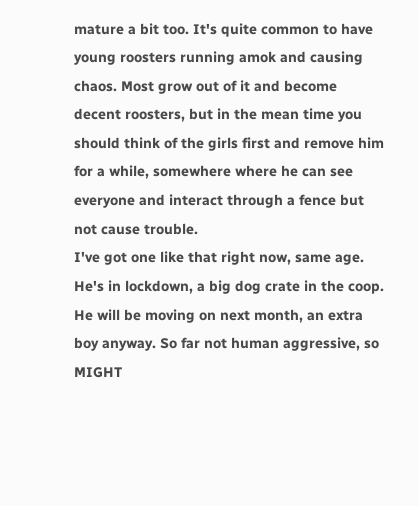mature a bit too. It's quite common to have young roosters running amok and causing chaos. Most grow out of it and become decent roosters, but in the mean time you should think of the girls first and remove him for a while, somewhere where he can see everyone and interact through a fence but not cause trouble.
I've got one like that right now, same age. He's in lockdown, a big dog crate in the coop. He will be moving on next month, an extra boy anyway. So far not human aggressive, so MIGHT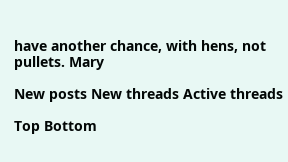have another chance, with hens, not pullets. Mary

New posts New threads Active threads

Top Bottom